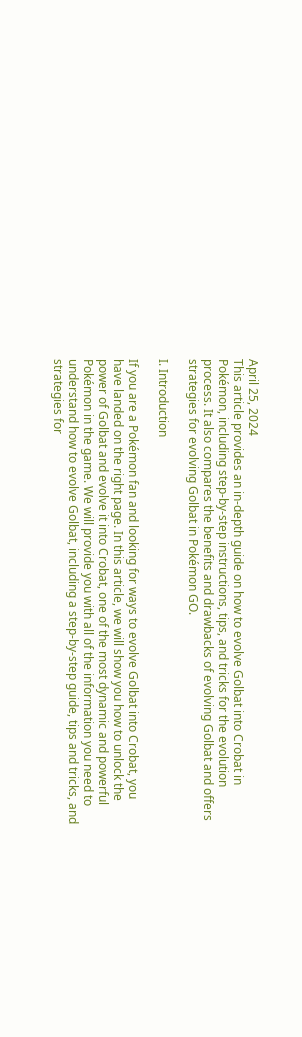April 25, 2024
This article provides an in-depth guide on how to evolve Golbat into Crobat in Pokémon, including step-by-step instructions, tips, and tricks for the evolution process. It also compares the benefits and drawbacks of evolving Golbat and offers strategies for evolving Golbat in Pokémon GO.

I. Introduction

If you are a Pokémon fan and looking for ways to evolve Golbat into Crobat, you have landed on the right page. In this article, we will show you how to unlock the power of Golbat and evolve it into Crobat, one of the most dynamic and powerful Pokémon in the game. We will provide you with all of the information you need to understand how to evolve Golbat, including a step-by-step guide, tips and tricks, and strategies for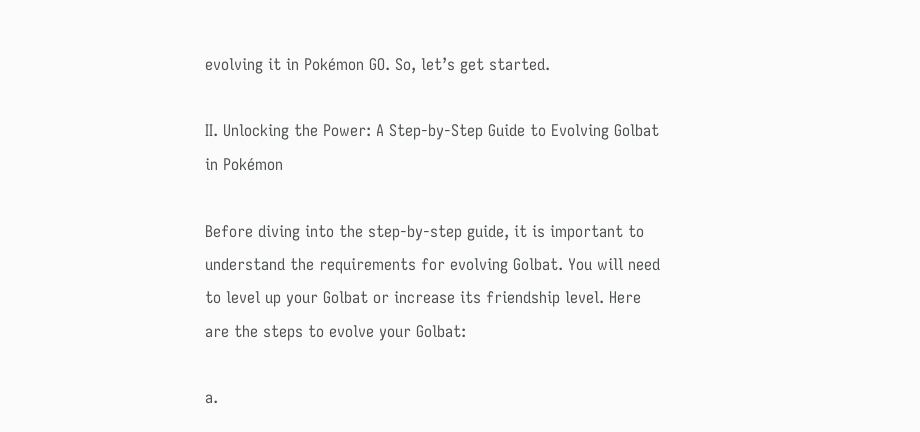evolving it in Pokémon GO. So, let’s get started.

II. Unlocking the Power: A Step-by-Step Guide to Evolving Golbat in Pokémon

Before diving into the step-by-step guide, it is important to understand the requirements for evolving Golbat. You will need to level up your Golbat or increase its friendship level. Here are the steps to evolve your Golbat:

a.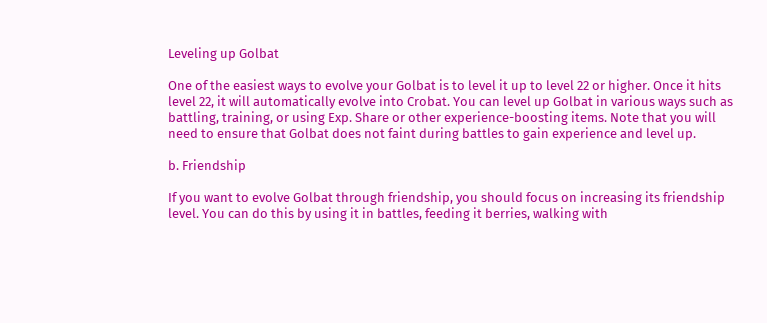Leveling up Golbat

One of the easiest ways to evolve your Golbat is to level it up to level 22 or higher. Once it hits level 22, it will automatically evolve into Crobat. You can level up Golbat in various ways such as battling, training, or using Exp. Share or other experience-boosting items. Note that you will need to ensure that Golbat does not faint during battles to gain experience and level up.

b. Friendship

If you want to evolve Golbat through friendship, you should focus on increasing its friendship level. You can do this by using it in battles, feeding it berries, walking with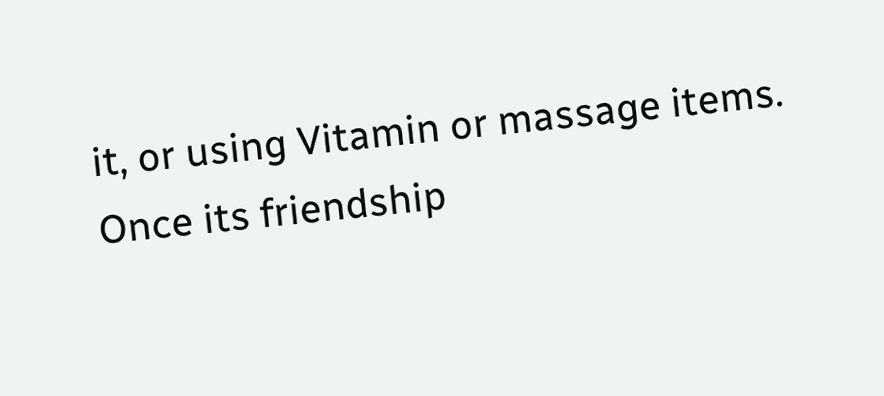it, or using Vitamin or massage items. Once its friendship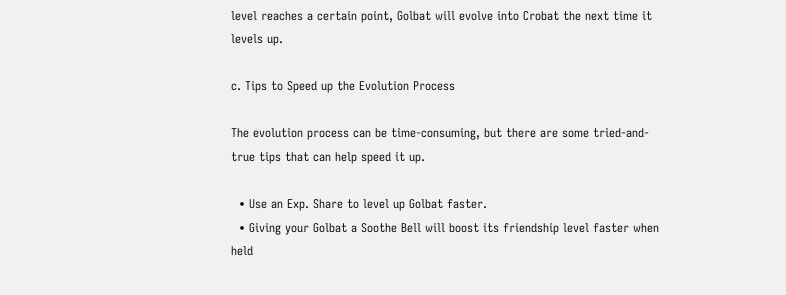level reaches a certain point, Golbat will evolve into Crobat the next time it levels up.

c. Tips to Speed up the Evolution Process

The evolution process can be time-consuming, but there are some tried-and-true tips that can help speed it up.

  • Use an Exp. Share to level up Golbat faster.
  • Giving your Golbat a Soothe Bell will boost its friendship level faster when held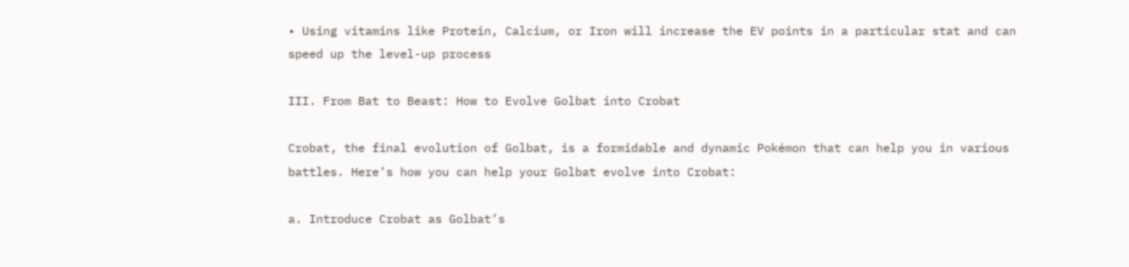• Using vitamins like Protein, Calcium, or Iron will increase the EV points in a particular stat and can speed up the level-up process

III. From Bat to Beast: How to Evolve Golbat into Crobat

Crobat, the final evolution of Golbat, is a formidable and dynamic Pokémon that can help you in various battles. Here’s how you can help your Golbat evolve into Crobat:

a. Introduce Crobat as Golbat’s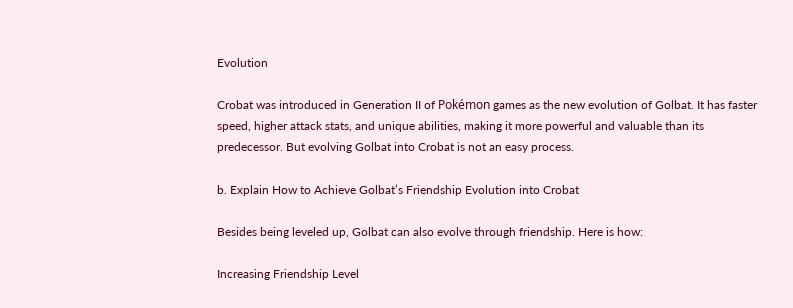Evolution

Crobat was introduced in Generation II of Pokémon games as the new evolution of Golbat. It has faster speed, higher attack stats, and unique abilities, making it more powerful and valuable than its predecessor. But evolving Golbat into Crobat is not an easy process.

b. Explain How to Achieve Golbat’s Friendship Evolution into Crobat

Besides being leveled up, Golbat can also evolve through friendship. Here is how:

Increasing Friendship Level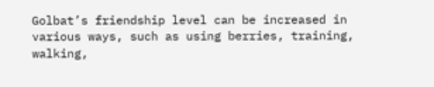Golbat’s friendship level can be increased in various ways, such as using berries, training, walking,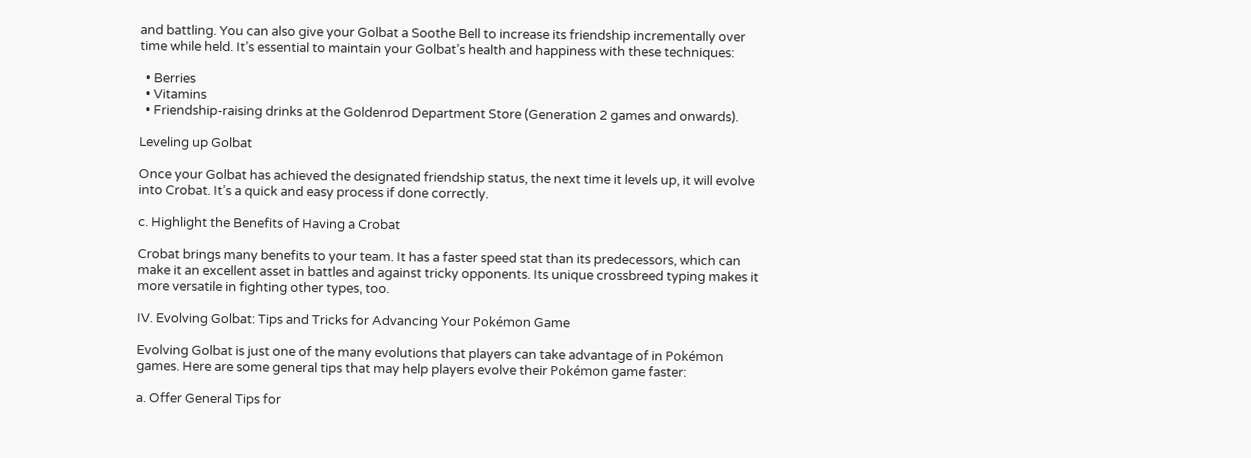and battling. You can also give your Golbat a Soothe Bell to increase its friendship incrementally over time while held. It’s essential to maintain your Golbat’s health and happiness with these techniques:

  • Berries
  • Vitamins
  • Friendship-raising drinks at the Goldenrod Department Store (Generation 2 games and onwards).

Leveling up Golbat

Once your Golbat has achieved the designated friendship status, the next time it levels up, it will evolve into Crobat. It’s a quick and easy process if done correctly.

c. Highlight the Benefits of Having a Crobat

Crobat brings many benefits to your team. It has a faster speed stat than its predecessors, which can make it an excellent asset in battles and against tricky opponents. Its unique crossbreed typing makes it more versatile in fighting other types, too.

IV. Evolving Golbat: Tips and Tricks for Advancing Your Pokémon Game

Evolving Golbat is just one of the many evolutions that players can take advantage of in Pokémon games. Here are some general tips that may help players evolve their Pokémon game faster:

a. Offer General Tips for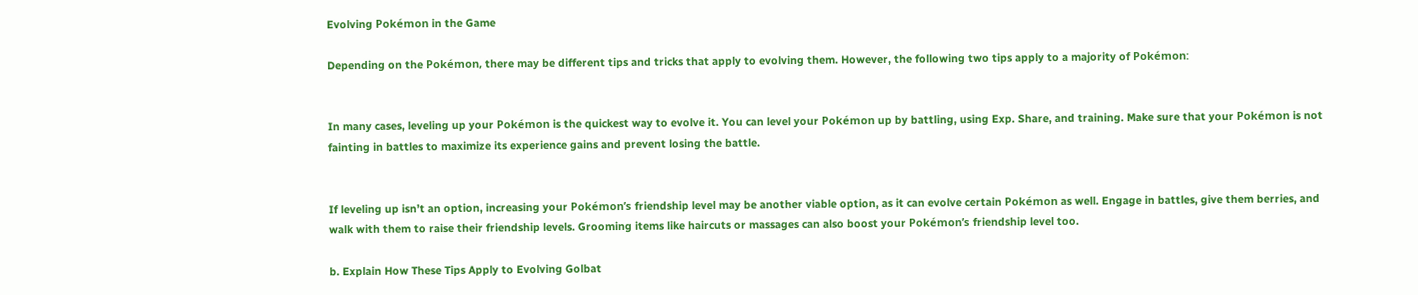Evolving Pokémon in the Game

Depending on the Pokémon, there may be different tips and tricks that apply to evolving them. However, the following two tips apply to a majority of Pokémon:


In many cases, leveling up your Pokémon is the quickest way to evolve it. You can level your Pokémon up by battling, using Exp. Share, and training. Make sure that your Pokémon is not fainting in battles to maximize its experience gains and prevent losing the battle.


If leveling up isn’t an option, increasing your Pokémon’s friendship level may be another viable option, as it can evolve certain Pokémon as well. Engage in battles, give them berries, and walk with them to raise their friendship levels. Grooming items like haircuts or massages can also boost your Pokémon’s friendship level too.

b. Explain How These Tips Apply to Evolving Golbat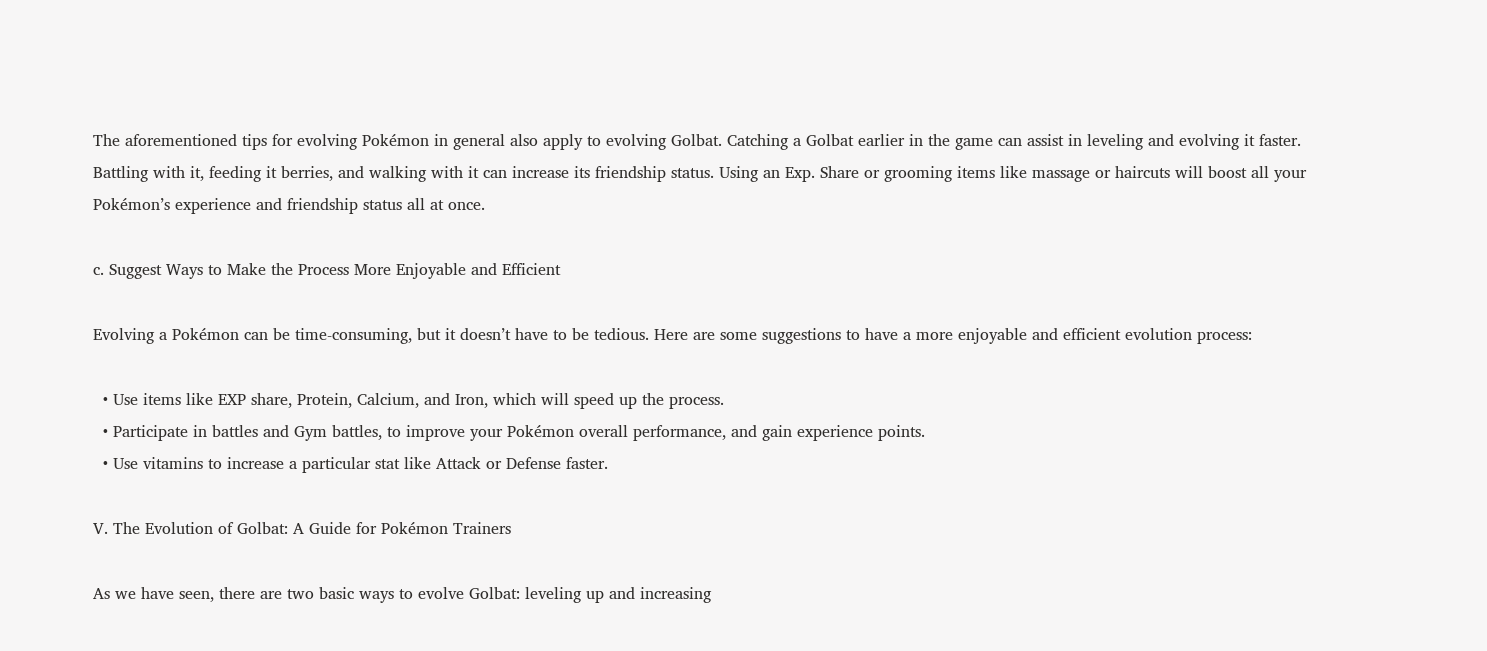The aforementioned tips for evolving Pokémon in general also apply to evolving Golbat. Catching a Golbat earlier in the game can assist in leveling and evolving it faster. Battling with it, feeding it berries, and walking with it can increase its friendship status. Using an Exp. Share or grooming items like massage or haircuts will boost all your Pokémon’s experience and friendship status all at once.

c. Suggest Ways to Make the Process More Enjoyable and Efficient

Evolving a Pokémon can be time-consuming, but it doesn’t have to be tedious. Here are some suggestions to have a more enjoyable and efficient evolution process:

  • Use items like EXP share, Protein, Calcium, and Iron, which will speed up the process.
  • Participate in battles and Gym battles, to improve your Pokémon overall performance, and gain experience points.
  • Use vitamins to increase a particular stat like Attack or Defense faster.

V. The Evolution of Golbat: A Guide for Pokémon Trainers

As we have seen, there are two basic ways to evolve Golbat: leveling up and increasing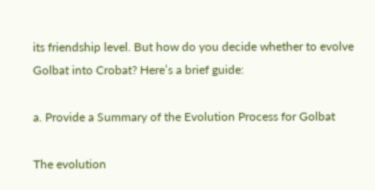its friendship level. But how do you decide whether to evolve Golbat into Crobat? Here’s a brief guide:

a. Provide a Summary of the Evolution Process for Golbat

The evolution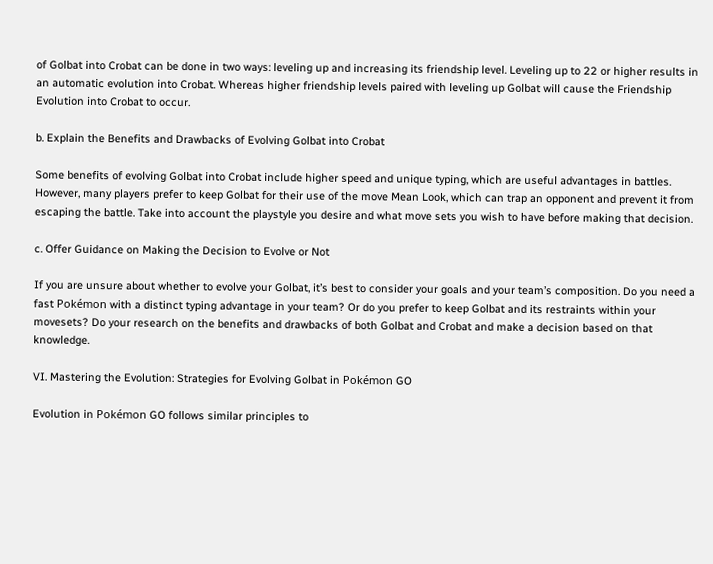of Golbat into Crobat can be done in two ways: leveling up and increasing its friendship level. Leveling up to 22 or higher results in an automatic evolution into Crobat. Whereas higher friendship levels paired with leveling up Golbat will cause the Friendship Evolution into Crobat to occur.

b. Explain the Benefits and Drawbacks of Evolving Golbat into Crobat

Some benefits of evolving Golbat into Crobat include higher speed and unique typing, which are useful advantages in battles. However, many players prefer to keep Golbat for their use of the move Mean Look, which can trap an opponent and prevent it from escaping the battle. Take into account the playstyle you desire and what move sets you wish to have before making that decision.

c. Offer Guidance on Making the Decision to Evolve or Not

If you are unsure about whether to evolve your Golbat, it’s best to consider your goals and your team’s composition. Do you need a fast Pokémon with a distinct typing advantage in your team? Or do you prefer to keep Golbat and its restraints within your movesets? Do your research on the benefits and drawbacks of both Golbat and Crobat and make a decision based on that knowledge.

VI. Mastering the Evolution: Strategies for Evolving Golbat in Pokémon GO

Evolution in Pokémon GO follows similar principles to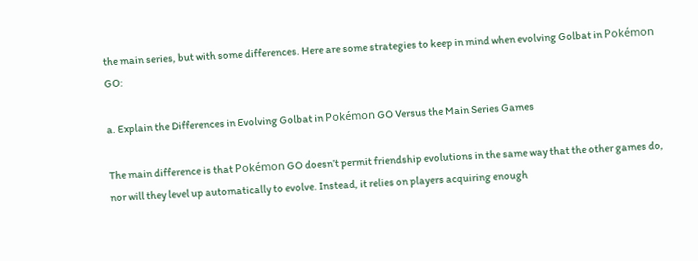the main series, but with some differences. Here are some strategies to keep in mind when evolving Golbat in Pokémon GO:

a. Explain the Differences in Evolving Golbat in Pokémon GO Versus the Main Series Games

The main difference is that Pokémon GO doesn’t permit friendship evolutions in the same way that the other games do, nor will they level up automatically to evolve. Instead, it relies on players acquiring enough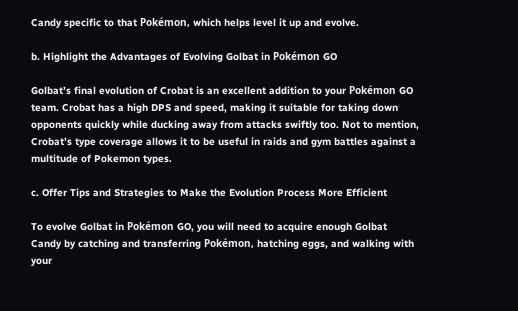Candy specific to that Pokémon, which helps level it up and evolve.

b. Highlight the Advantages of Evolving Golbat in Pokémon GO

Golbat’s final evolution of Crobat is an excellent addition to your Pokémon GO team. Crobat has a high DPS and speed, making it suitable for taking down opponents quickly while ducking away from attacks swiftly too. Not to mention, Crobat’s type coverage allows it to be useful in raids and gym battles against a multitude of Pokemon types.

c. Offer Tips and Strategies to Make the Evolution Process More Efficient

To evolve Golbat in Pokémon GO, you will need to acquire enough Golbat Candy by catching and transferring Pokémon, hatching eggs, and walking with your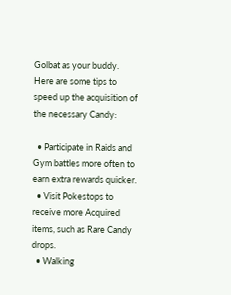Golbat as your buddy. Here are some tips to speed up the acquisition of the necessary Candy:

  • Participate in Raids and Gym battles more often to earn extra rewards quicker.
  • Visit Pokestops to receive more Acquired items, such as Rare Candy drops.
  • Walking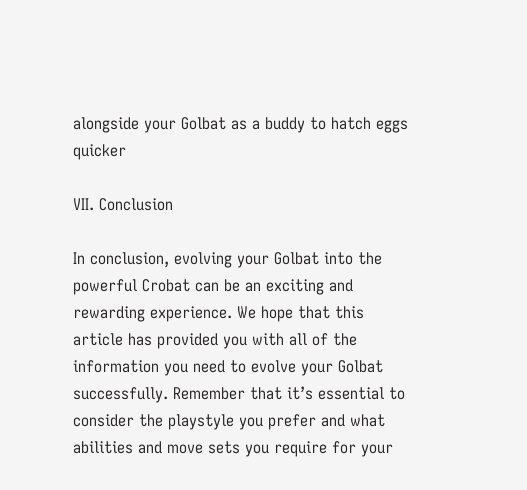alongside your Golbat as a buddy to hatch eggs quicker

VII. Conclusion

In conclusion, evolving your Golbat into the powerful Crobat can be an exciting and rewarding experience. We hope that this article has provided you with all of the information you need to evolve your Golbat successfully. Remember that it’s essential to consider the playstyle you prefer and what abilities and move sets you require for your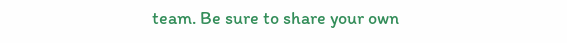team. Be sure to share your own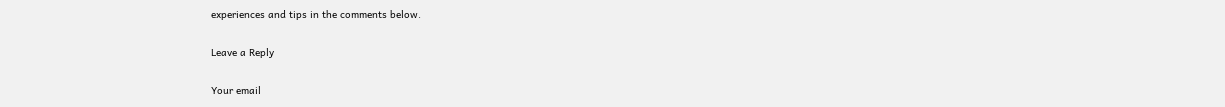experiences and tips in the comments below.

Leave a Reply

Your email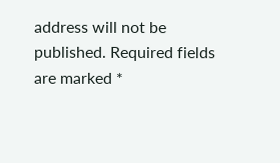address will not be published. Required fields are marked *